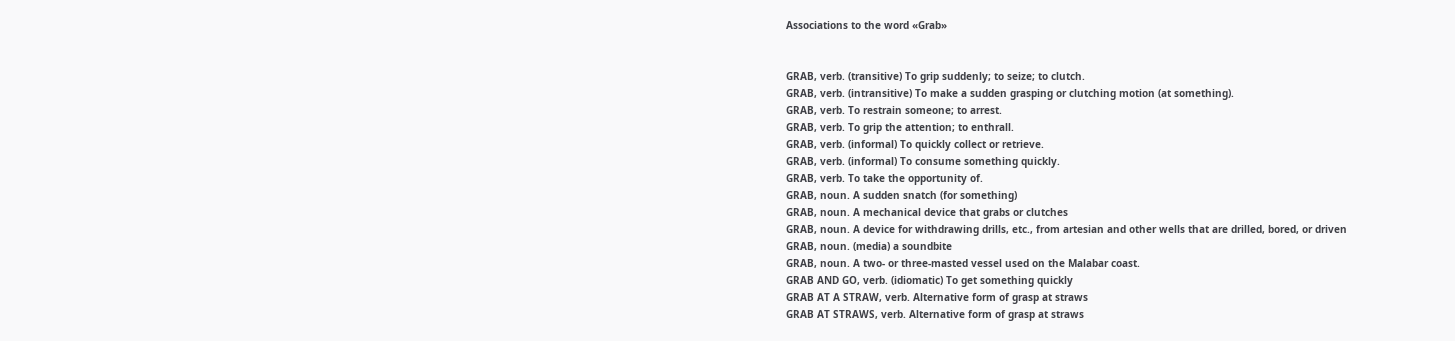Associations to the word «Grab»


GRAB, verb. (transitive) To grip suddenly; to seize; to clutch.
GRAB, verb. (intransitive) To make a sudden grasping or clutching motion (at something).
GRAB, verb. To restrain someone; to arrest.
GRAB, verb. To grip the attention; to enthrall.
GRAB, verb. (informal) To quickly collect or retrieve.
GRAB, verb. (informal) To consume something quickly.
GRAB, verb. To take the opportunity of.
GRAB, noun. A sudden snatch (for something)
GRAB, noun. A mechanical device that grabs or clutches
GRAB, noun. A device for withdrawing drills, etc., from artesian and other wells that are drilled, bored, or driven
GRAB, noun. (media) a soundbite
GRAB, noun. A two- or three-masted vessel used on the Malabar coast.
GRAB AND GO, verb. (idiomatic) To get something quickly
GRAB AT A STRAW, verb. Alternative form of grasp at straws
GRAB AT STRAWS, verb. Alternative form of grasp at straws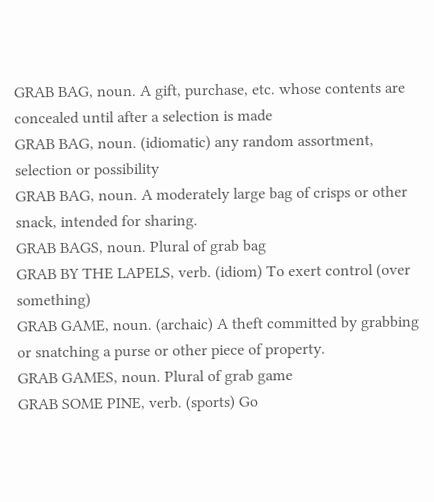GRAB BAG, noun. A gift, purchase, etc. whose contents are concealed until after a selection is made
GRAB BAG, noun. (idiomatic) any random assortment, selection or possibility
GRAB BAG, noun. A moderately large bag of crisps or other snack, intended for sharing.
GRAB BAGS, noun. Plural of grab bag
GRAB BY THE LAPELS, verb. (idiom) To exert control (over something)
GRAB GAME, noun. (archaic) A theft committed by grabbing or snatching a purse or other piece of property.
GRAB GAMES, noun. Plural of grab game
GRAB SOME PINE, verb. (sports) Go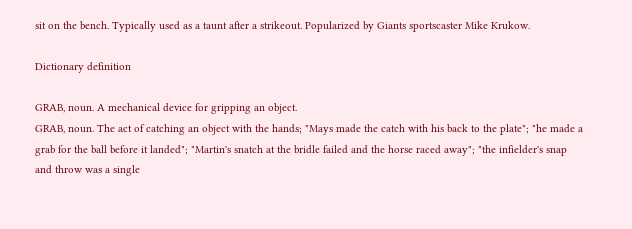sit on the bench. Typically used as a taunt after a strikeout. Popularized by Giants sportscaster Mike Krukow.

Dictionary definition

GRAB, noun. A mechanical device for gripping an object.
GRAB, noun. The act of catching an object with the hands; "Mays made the catch with his back to the plate"; "he made a grab for the ball before it landed"; "Martin's snatch at the bridle failed and the horse raced away"; "the infielder's snap and throw was a single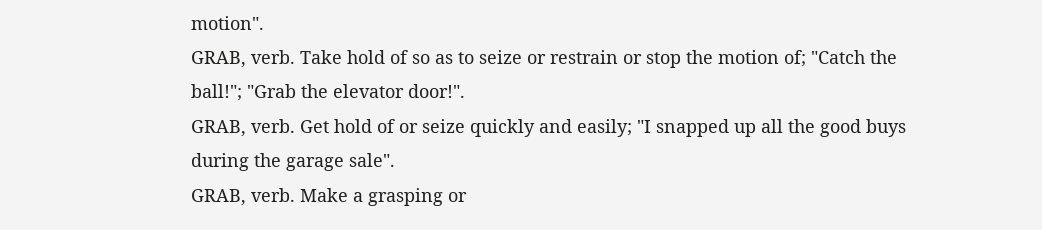motion".
GRAB, verb. Take hold of so as to seize or restrain or stop the motion of; "Catch the ball!"; "Grab the elevator door!".
GRAB, verb. Get hold of or seize quickly and easily; "I snapped up all the good buys during the garage sale".
GRAB, verb. Make a grasping or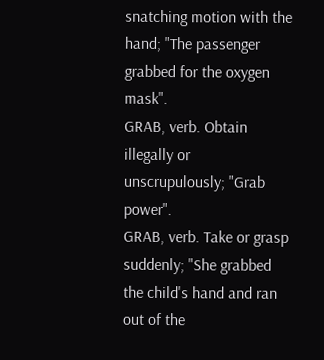snatching motion with the hand; "The passenger grabbed for the oxygen mask".
GRAB, verb. Obtain illegally or unscrupulously; "Grab power".
GRAB, verb. Take or grasp suddenly; "She grabbed the child's hand and ran out of the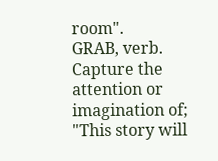room".
GRAB, verb. Capture the attention or imagination of; "This story will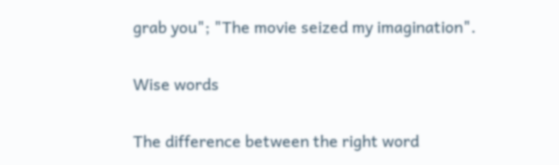grab you"; "The movie seized my imagination".

Wise words

The difference between the right word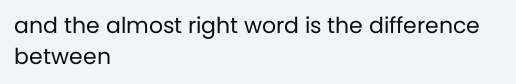and the almost right word is the difference between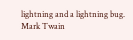lightning and a lightning bug.
Mark Twain